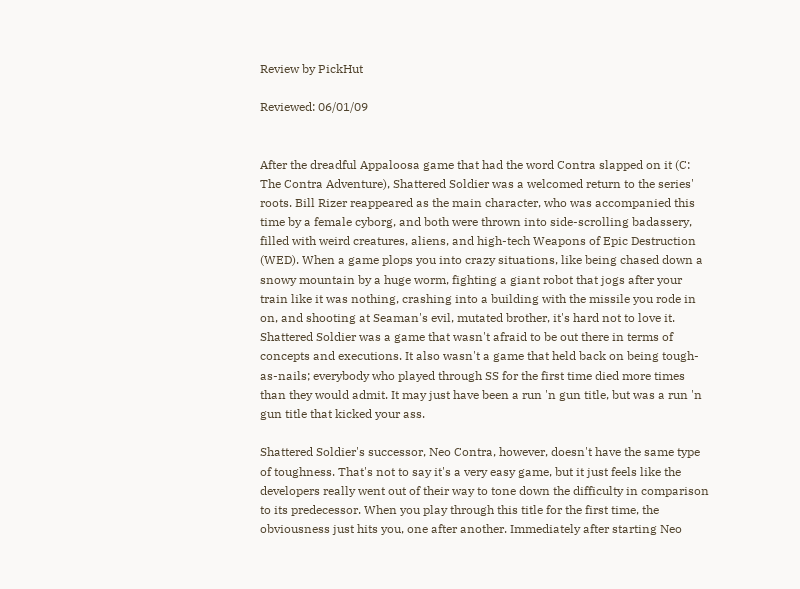Review by PickHut

Reviewed: 06/01/09


After the dreadful Appaloosa game that had the word Contra slapped on it (C: The Contra Adventure), Shattered Soldier was a welcomed return to the series' roots. Bill Rizer reappeared as the main character, who was accompanied this time by a female cyborg, and both were thrown into side-scrolling badassery, filled with weird creatures, aliens, and high-tech Weapons of Epic Destruction (WED). When a game plops you into crazy situations, like being chased down a snowy mountain by a huge worm, fighting a giant robot that jogs after your train like it was nothing, crashing into a building with the missile you rode in on, and shooting at Seaman's evil, mutated brother, it's hard not to love it. Shattered Soldier was a game that wasn't afraid to be out there in terms of concepts and executions. It also wasn't a game that held back on being tough-as-nails; everybody who played through SS for the first time died more times than they would admit. It may just have been a run 'n gun title, but was a run 'n gun title that kicked your ass.

Shattered Soldier's successor, Neo Contra, however, doesn't have the same type of toughness. That's not to say it's a very easy game, but it just feels like the developers really went out of their way to tone down the difficulty in comparison to its predecessor. When you play through this title for the first time, the obviousness just hits you, one after another. Immediately after starting Neo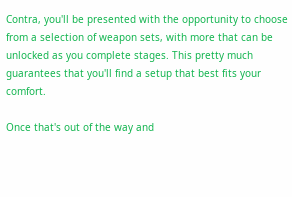Contra, you'll be presented with the opportunity to choose from a selection of weapon sets, with more that can be unlocked as you complete stages. This pretty much guarantees that you'll find a setup that best fits your comfort.

Once that's out of the way and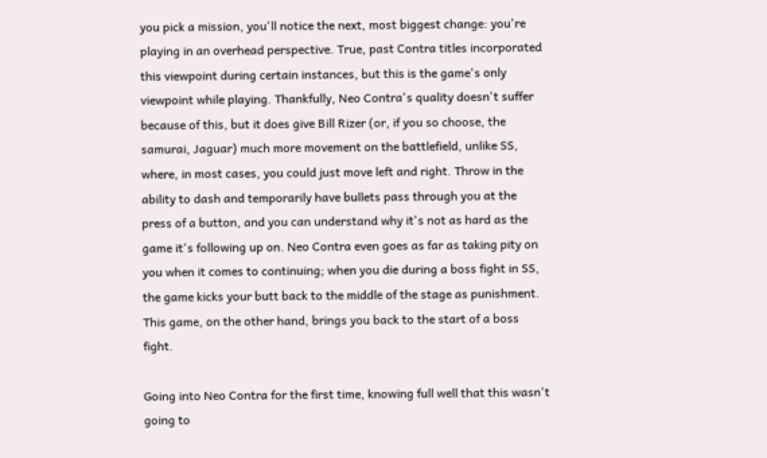you pick a mission, you'll notice the next, most biggest change: you're playing in an overhead perspective. True, past Contra titles incorporated this viewpoint during certain instances, but this is the game's only viewpoint while playing. Thankfully, Neo Contra's quality doesn't suffer because of this, but it does give Bill Rizer (or, if you so choose, the samurai, Jaguar) much more movement on the battlefield, unlike SS, where, in most cases, you could just move left and right. Throw in the ability to dash and temporarily have bullets pass through you at the press of a button, and you can understand why it's not as hard as the game it's following up on. Neo Contra even goes as far as taking pity on you when it comes to continuing; when you die during a boss fight in SS, the game kicks your butt back to the middle of the stage as punishment. This game, on the other hand, brings you back to the start of a boss fight.

Going into Neo Contra for the first time, knowing full well that this wasn't going to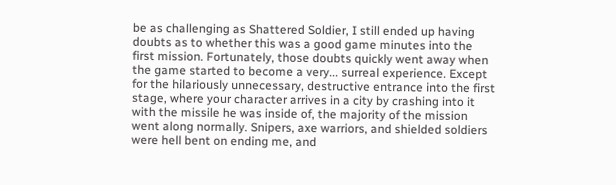be as challenging as Shattered Soldier, I still ended up having doubts as to whether this was a good game minutes into the first mission. Fortunately, those doubts quickly went away when the game started to become a very... surreal experience. Except for the hilariously unnecessary, destructive entrance into the first stage, where your character arrives in a city by crashing into it with the missile he was inside of, the majority of the mission went along normally. Snipers, axe warriors, and shielded soldiers were hell bent on ending me, and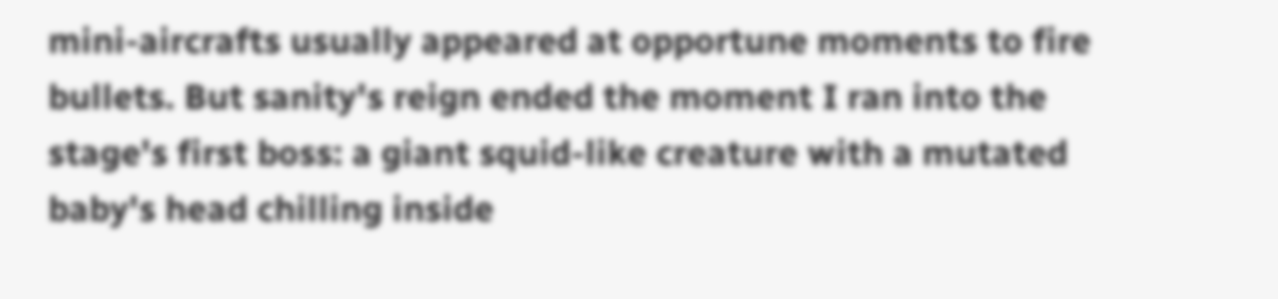mini-aircrafts usually appeared at opportune moments to fire bullets. But sanity's reign ended the moment I ran into the stage's first boss: a giant squid-like creature with a mutated baby's head chilling inside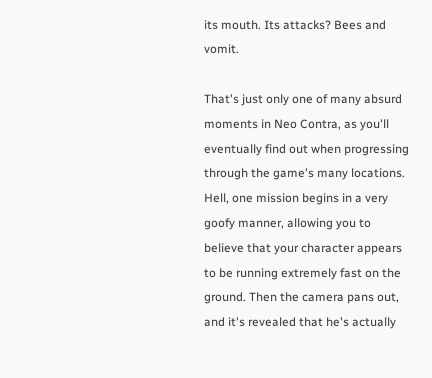its mouth. Its attacks? Bees and vomit.

That's just only one of many absurd moments in Neo Contra, as you'll eventually find out when progressing through the game's many locations. Hell, one mission begins in a very goofy manner, allowing you to believe that your character appears to be running extremely fast on the ground. Then the camera pans out, and it's revealed that he's actually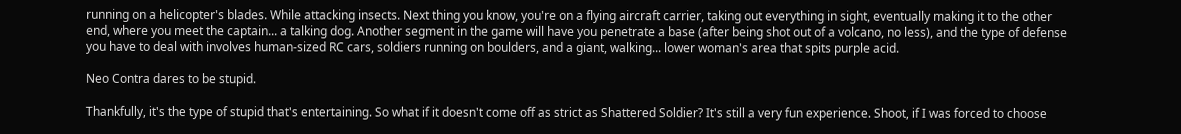running on a helicopter's blades. While attacking insects. Next thing you know, you're on a flying aircraft carrier, taking out everything in sight, eventually making it to the other end, where you meet the captain... a talking dog. Another segment in the game will have you penetrate a base (after being shot out of a volcano, no less), and the type of defense you have to deal with involves human-sized RC cars, soldiers running on boulders, and a giant, walking... lower woman's area that spits purple acid.

Neo Contra dares to be stupid.

Thankfully, it's the type of stupid that's entertaining. So what if it doesn't come off as strict as Shattered Soldier? It's still a very fun experience. Shoot, if I was forced to choose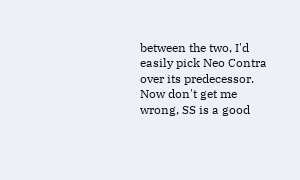between the two, I'd easily pick Neo Contra over its predecessor. Now don't get me wrong, SS is a good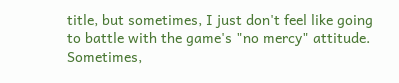title, but sometimes, I just don't feel like going to battle with the game's "no mercy" attitude. Sometimes,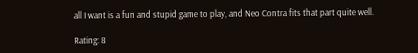all I want is a fun and stupid game to play, and Neo Contra fits that part quite well.

Rating: 8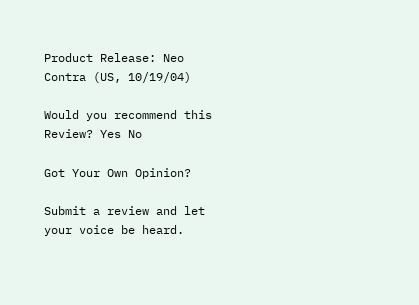Product Release: Neo Contra (US, 10/19/04)

Would you recommend this Review? Yes No

Got Your Own Opinion?

Submit a review and let your voice be heard.